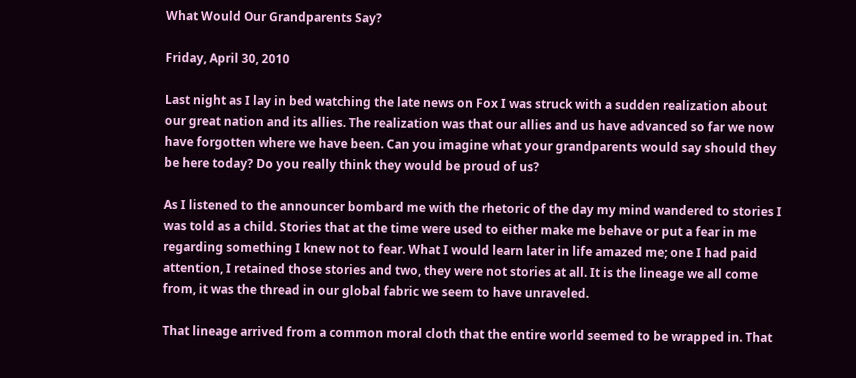What Would Our Grandparents Say?

Friday, April 30, 2010

Last night as I lay in bed watching the late news on Fox I was struck with a sudden realization about our great nation and its allies. The realization was that our allies and us have advanced so far we now have forgotten where we have been. Can you imagine what your grandparents would say should they be here today? Do you really think they would be proud of us?

As I listened to the announcer bombard me with the rhetoric of the day my mind wandered to stories I was told as a child. Stories that at the time were used to either make me behave or put a fear in me regarding something I knew not to fear. What I would learn later in life amazed me; one I had paid attention, I retained those stories and two, they were not stories at all. It is the lineage we all come from, it was the thread in our global fabric we seem to have unraveled.

That lineage arrived from a common moral cloth that the entire world seemed to be wrapped in. That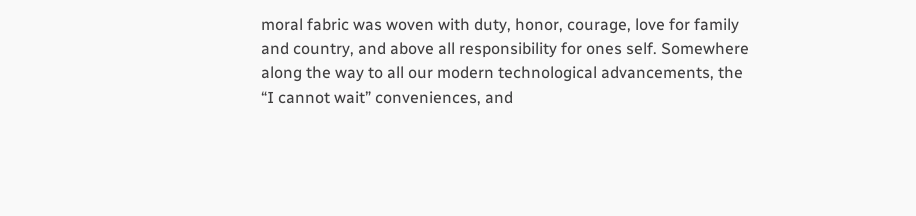moral fabric was woven with duty, honor, courage, love for family and country, and above all responsibility for ones self. Somewhere along the way to all our modern technological advancements, the “I cannot wait” conveniences, and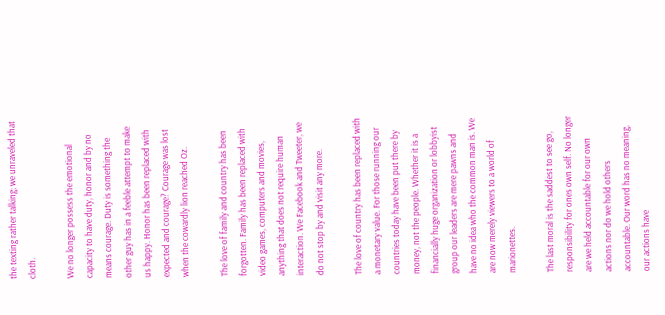the texting rather talking; we unraveled that cloth.

We no longer possess the emotional capacity to have duty, honor and by no means courage. Duty is something the other guy has in a feeble attempt to make us happy. Honor has been replaced with expected and courage? Courage was lost when the cowardly lion reached Oz.

The love of family and country has been forgotten. Family has been replaced with video games, computers and movies, anything that does not require human interaction. We Facebook and Tweeter, we do not stop by and visit any more.

The love of country has been replaced with a monetary value. For those running our countries today have been put there by money, not the people. Whether it is a financially huge organization or lobbyist group our leaders are mere pawns and have no idea who the common man is. We are now merely viewers to a world of marionettes.

The last moral is the saddest to see go, responsibility for ones own self. No longer are we held accountable for our own actions nor do we hold others accountable. Our word has no meaning, our actions have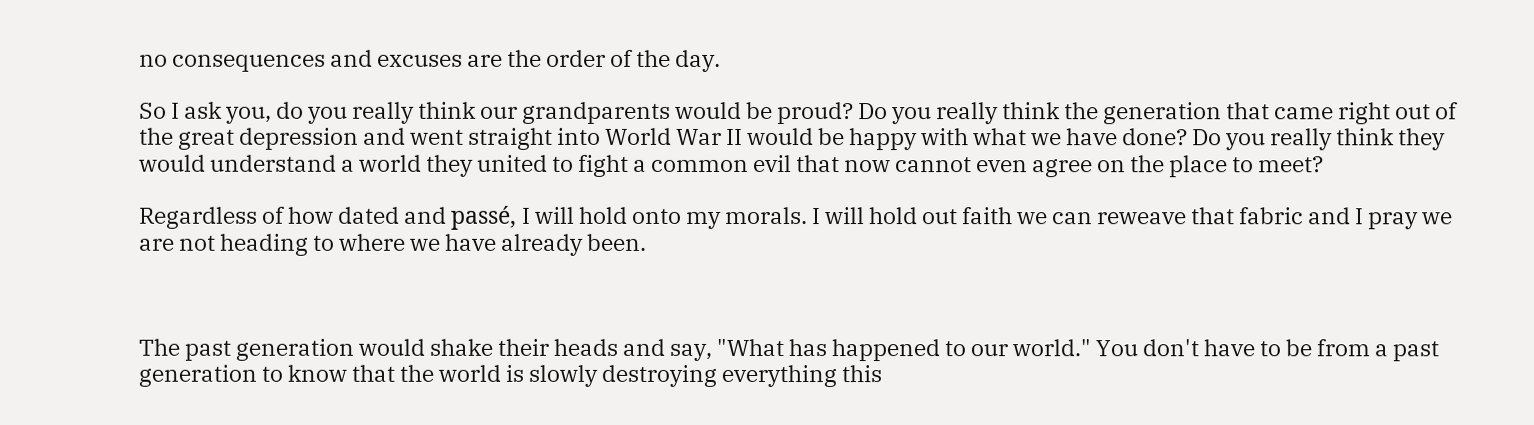no consequences and excuses are the order of the day.

So I ask you, do you really think our grandparents would be proud? Do you really think the generation that came right out of the great depression and went straight into World War II would be happy with what we have done? Do you really think they would understand a world they united to fight a common evil that now cannot even agree on the place to meet?

Regardless of how dated and passé, I will hold onto my morals. I will hold out faith we can reweave that fabric and I pray we are not heading to where we have already been.



The past generation would shake their heads and say, "What has happened to our world." You don't have to be from a past generation to know that the world is slowly destroying everything this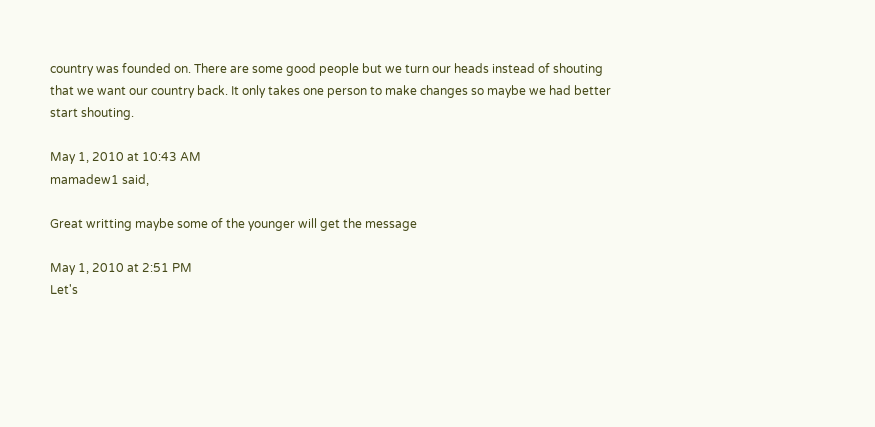country was founded on. There are some good people but we turn our heads instead of shouting that we want our country back. It only takes one person to make changes so maybe we had better start shouting.

May 1, 2010 at 10:43 AM
mamadew1 said,

Great writting maybe some of the younger will get the message

May 1, 2010 at 2:51 PM
Let's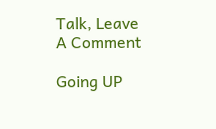Talk, Leave A Comment

Going UP